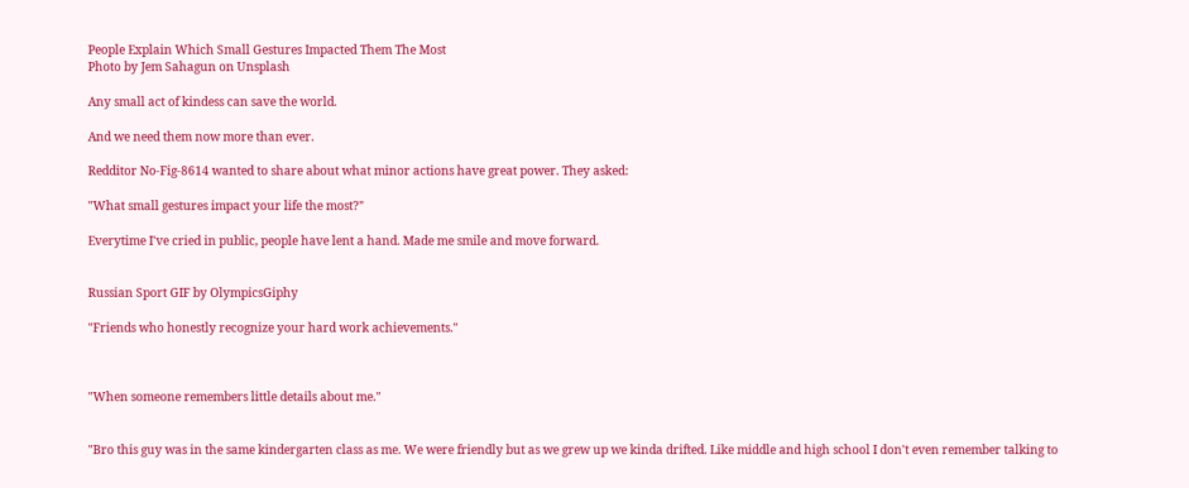People Explain Which Small Gestures Impacted Them The Most
Photo by Jem Sahagun on Unsplash

Any small act of kindess can save the world.

And we need them now more than ever.

Redditor No-Fig-8614 wanted to share about what minor actions have great power. They asked:

"What small gestures impact your life the most?"

Everytime I've cried in public, people have lent a hand. Made me smile and move forward.


Russian Sport GIF by OlympicsGiphy

"Friends who honestly recognize your hard work achievements."



"When someone remembers little details about me."


"Bro this guy was in the same kindergarten class as me. We were friendly but as we grew up we kinda drifted. Like middle and high school I don't even remember talking to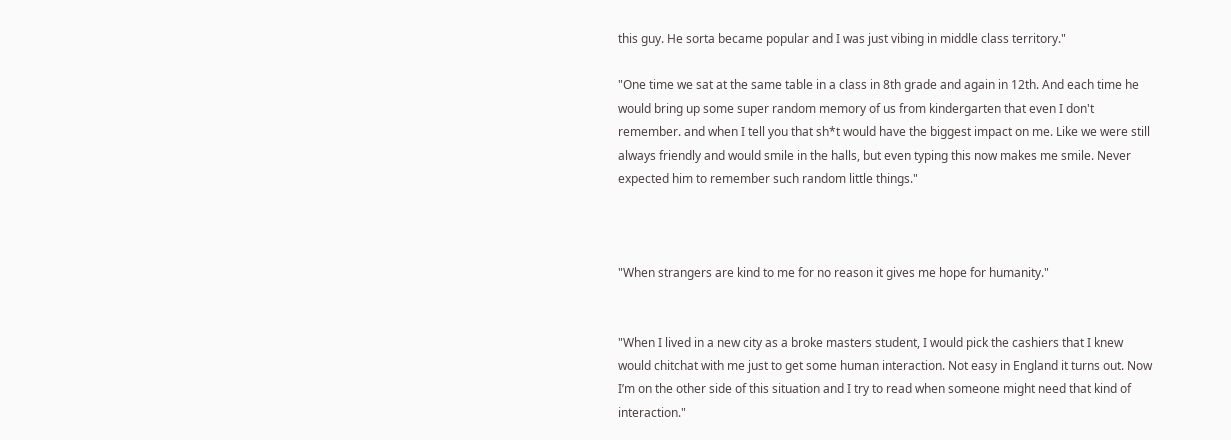this guy. He sorta became popular and I was just vibing in middle class territory."

"One time we sat at the same table in a class in 8th grade and again in 12th. And each time he would bring up some super random memory of us from kindergarten that even I don't remember. and when I tell you that sh*t would have the biggest impact on me. Like we were still always friendly and would smile in the halls, but even typing this now makes me smile. Never expected him to remember such random little things."



"When strangers are kind to me for no reason it gives me hope for humanity."


"When I lived in a new city as a broke masters student, I would pick the cashiers that I knew would chitchat with me just to get some human interaction. Not easy in England it turns out. Now I’m on the other side of this situation and I try to read when someone might need that kind of interaction."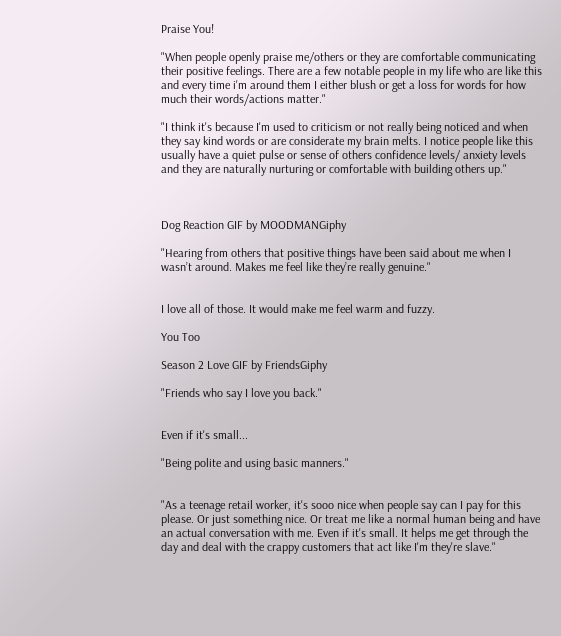Praise You!

"When people openly praise me/others or they are comfortable communicating their positive feelings. There are a few notable people in my life who are like this and every time i'm around them I either blush or get a loss for words for how much their words/actions matter."

"I think it's because I'm used to criticism or not really being noticed and when they say kind words or are considerate my brain melts. I notice people like this usually have a quiet pulse or sense of others confidence levels/ anxiety levels and they are naturally nurturing or comfortable with building others up."



Dog Reaction GIF by MOODMANGiphy

"Hearing from others that positive things have been said about me when I wasn’t around. Makes me feel like they’re really genuine."


I love all of those. It would make me feel warm and fuzzy.

You Too

Season 2 Love GIF by FriendsGiphy

"Friends who say I love you back."


Even if it's small...

"Being polite and using basic manners."


"As a teenage retail worker, it's sooo nice when people say can I pay for this please. Or just something nice. Or treat me like a normal human being and have an actual conversation with me. Even if it's small. It helps me get through the day and deal with the crappy customers that act like I'm they're slave."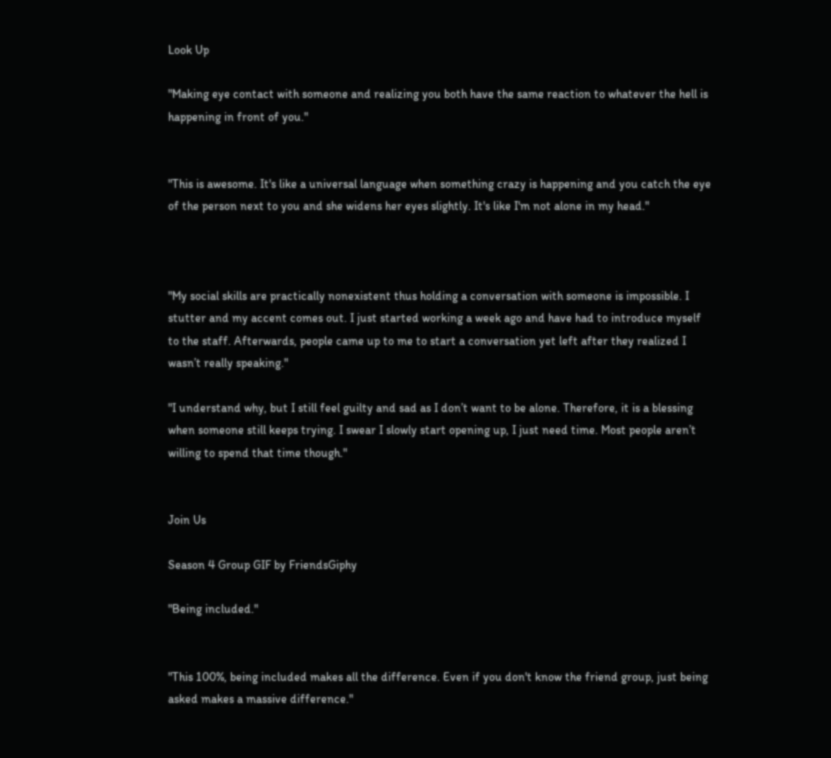Look Up

"Making eye contact with someone and realizing you both have the same reaction to whatever the hell is happening in front of you."


"This is awesome. It's like a universal language when something crazy is happening and you catch the eye of the person next to you and she widens her eyes slightly. It's like I'm not alone in my head."



"My social skills are practically nonexistent thus holding a conversation with someone is impossible. I stutter and my accent comes out. I just started working a week ago and have had to introduce myself to the staff. Afterwards, people came up to me to start a conversation yet left after they realized I wasn’t really speaking."

"I understand why, but I still feel guilty and sad as I don’t want to be alone. Therefore, it is a blessing when someone still keeps trying. I swear I slowly start opening up, I just need time. Most people aren’t willing to spend that time though."


Join Us

Season 4 Group GIF by FriendsGiphy

"Being included."


"This 100%, being included makes all the difference. Even if you don't know the friend group, just being asked makes a massive difference."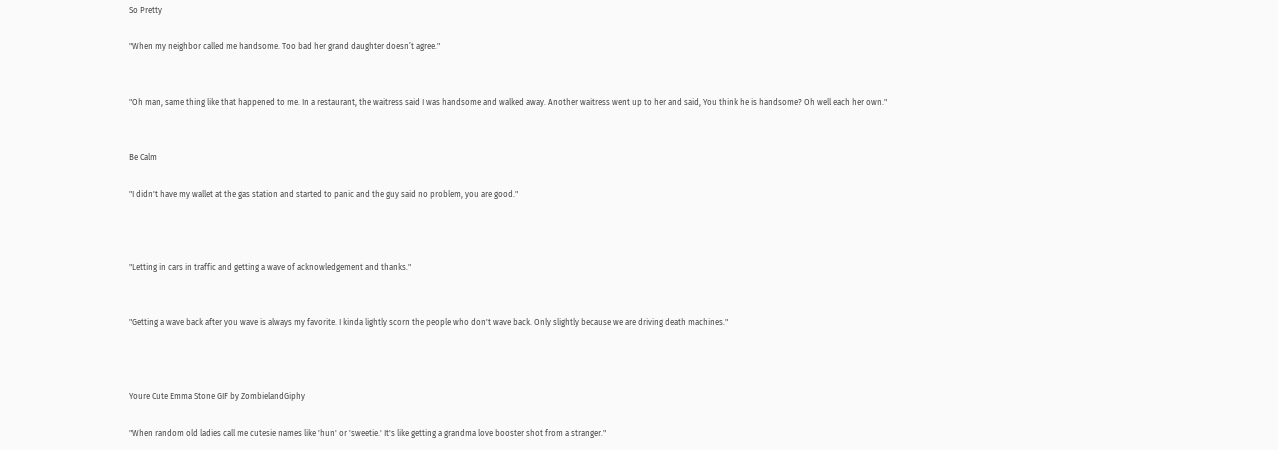So Pretty

"When my neighbor called me handsome. Too bad her grand daughter doesn’t agree."


"Oh man, same thing like that happened to me. In a restaurant, the waitress said I was handsome and walked away. Another waitress went up to her and said, You think he is handsome? Oh well each her own."


Be Calm

"I didn't have my wallet at the gas station and started to panic and the guy said no problem, you are good."



"Letting in cars in traffic and getting a wave of acknowledgement and thanks."


"Getting a wave back after you wave is always my favorite. I kinda lightly scorn the people who don't wave back. Only slightly because we are driving death machines."



Youre Cute Emma Stone GIF by ZombielandGiphy

"When random old ladies call me cutesie names like 'hun' or 'sweetie.' It's like getting a grandma love booster shot from a stranger."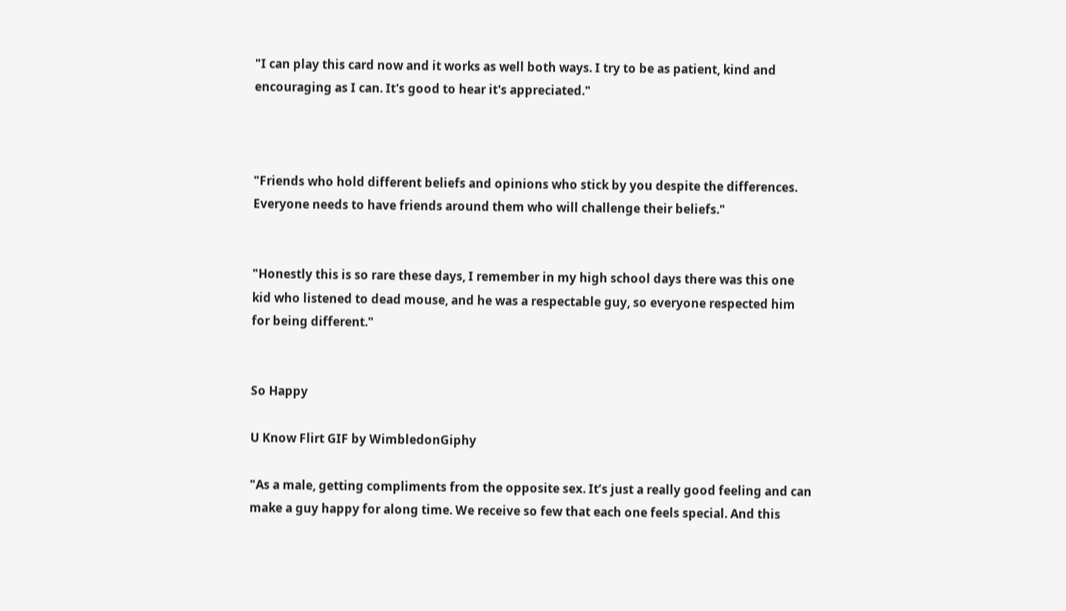"I can play this card now and it works as well both ways. I try to be as patient, kind and encouraging as I can. It's good to hear it's appreciated."



"Friends who hold different beliefs and opinions who stick by you despite the differences. Everyone needs to have friends around them who will challenge their beliefs."


"Honestly this is so rare these days, I remember in my high school days there was this one kid who listened to dead mouse, and he was a respectable guy, so everyone respected him for being different."


So Happy

U Know Flirt GIF by WimbledonGiphy

"As a male, getting compliments from the opposite sex. It’s just a really good feeling and can make a guy happy for along time. We receive so few that each one feels special. And this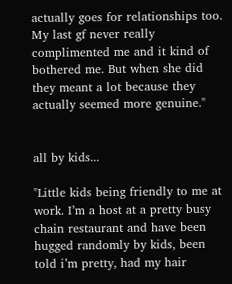actually goes for relationships too. My last gf never really complimented me and it kind of bothered me. But when she did they meant a lot because they actually seemed more genuine."


all by kids...

"Little kids being friendly to me at work. I’m a host at a pretty busy chain restaurant and have been hugged randomly by kids, been told i’m pretty, had my hair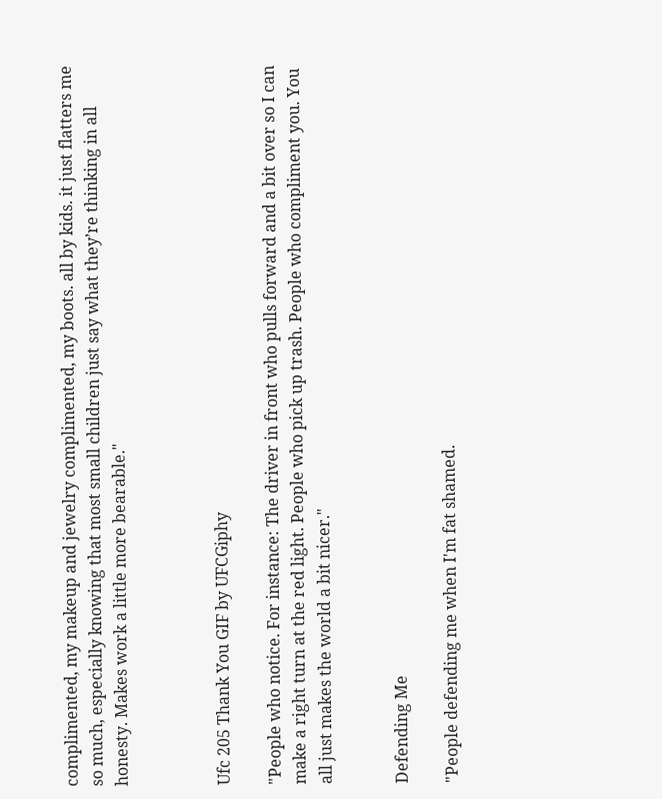complimented, my makeup and jewelry complimented, my boots. all by kids. it just flatters me so much, especially knowing that most small children just say what they’re thinking in all honesty. Makes work a little more bearable."



Ufc 205 Thank You GIF by UFCGiphy

"People who notice. For instance: The driver in front who pulls forward and a bit over so I can make a right turn at the red light. People who pick up trash. People who compliment you. You all just makes the world a bit nicer."


Defending Me

"People defending me when I'm fat shamed.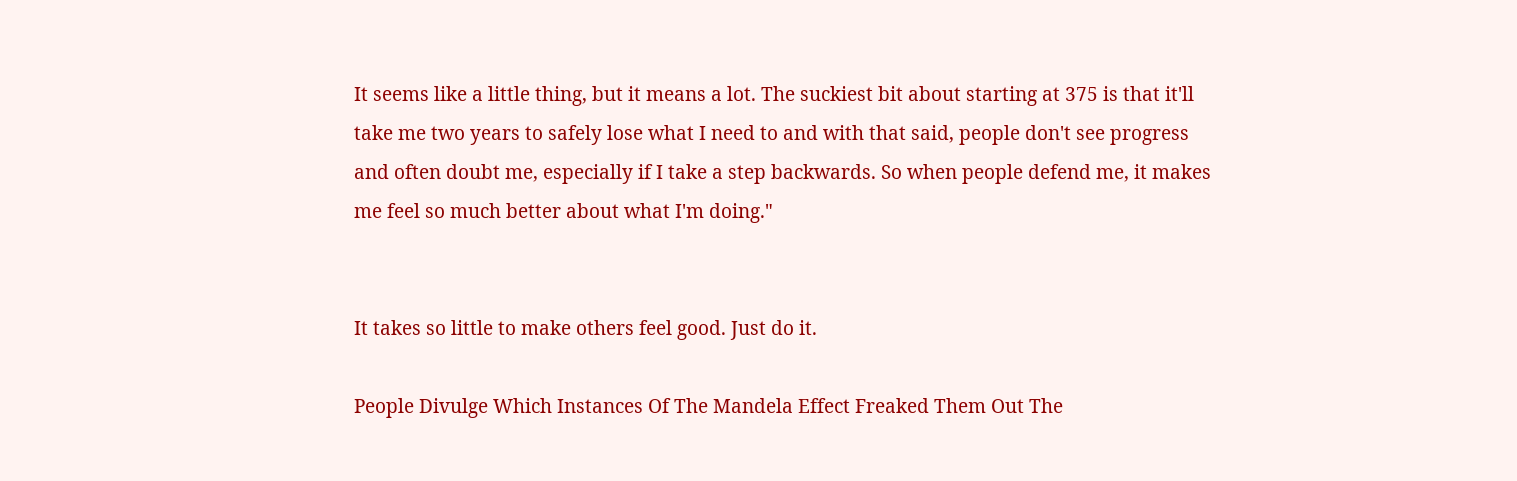It seems like a little thing, but it means a lot. The suckiest bit about starting at 375 is that it'll take me two years to safely lose what I need to and with that said, people don't see progress and often doubt me, especially if I take a step backwards. So when people defend me, it makes me feel so much better about what I'm doing."


It takes so little to make others feel good. Just do it.

People Divulge Which Instances Of The Mandela Effect Freaked Them Out The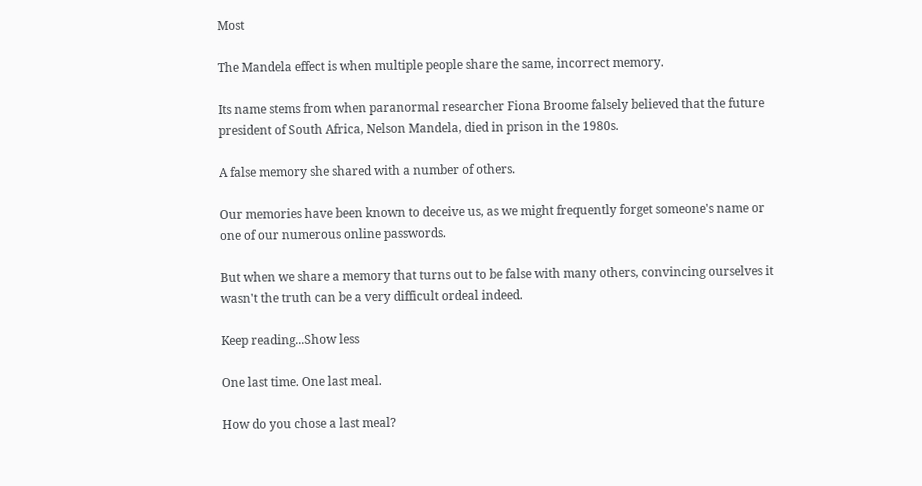Most

The Mandela effect is when multiple people share the same, incorrect memory.

Its name stems from when paranormal researcher Fiona Broome falsely believed that the future president of South Africa, Nelson Mandela, died in prison in the 1980s.

A false memory she shared with a number of others.

Our memories have been known to deceive us, as we might frequently forget someone's name or one of our numerous online passwords.

But when we share a memory that turns out to be false with many others, convincing ourselves it wasn't the truth can be a very difficult ordeal indeed.

Keep reading...Show less

One last time. One last meal.

How do you chose a last meal?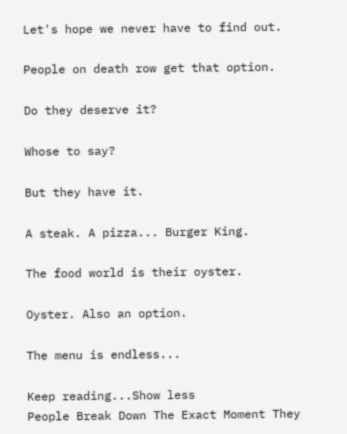Let's hope we never have to find out.

People on death row get that option.

Do they deserve it?

Whose to say?

But they have it.

A steak. A pizza... Burger King.

The food world is their oyster.

Oyster. Also an option.

The menu is endless...

Keep reading...Show less
People Break Down The Exact Moment They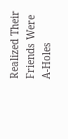Realized Their Friends Were A-Holes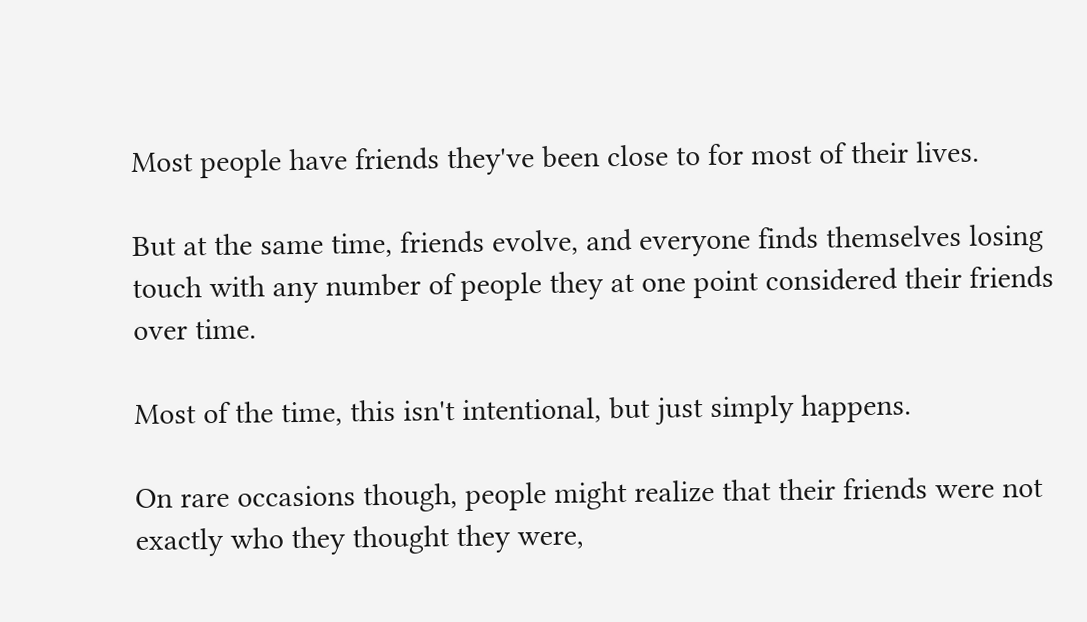Most people have friends they've been close to for most of their lives.

But at the same time, friends evolve, and everyone finds themselves losing touch with any number of people they at one point considered their friends over time.

Most of the time, this isn't intentional, but just simply happens.

On rare occasions though, people might realize that their friends were not exactly who they thought they were,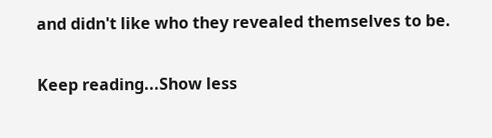and didn't like who they revealed themselves to be.

Keep reading...Show less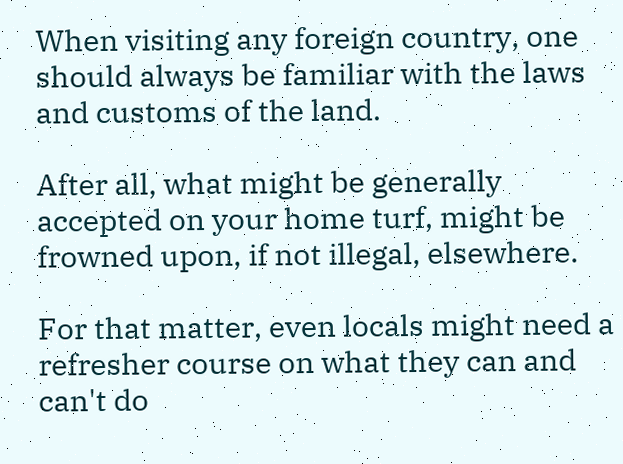When visiting any foreign country, one should always be familiar with the laws and customs of the land.

After all, what might be generally accepted on your home turf, might be frowned upon, if not illegal, elsewhere.

For that matter, even locals might need a refresher course on what they can and can't do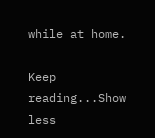while at home.

Keep reading...Show less